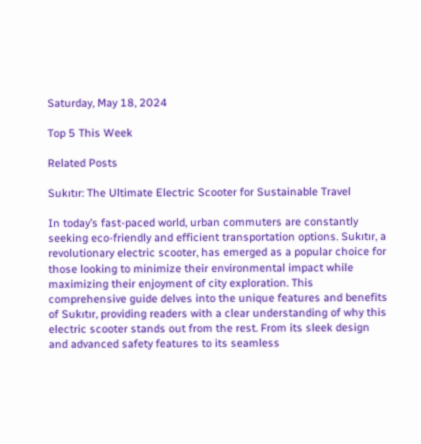Saturday, May 18, 2024

Top 5 This Week

Related Posts

Sukıtır: The Ultimate Electric Scooter for Sustainable Travel

In today’s fast-paced world, urban commuters are constantly seeking eco-friendly and efficient transportation options. Sukıtır, a revolutionary electric scooter, has emerged as a popular choice for those looking to minimize their environmental impact while maximizing their enjoyment of city exploration. This comprehensive guide delves into the unique features and benefits of Sukıtır, providing readers with a clear understanding of why this electric scooter stands out from the rest. From its sleek design and advanced safety features to its seamless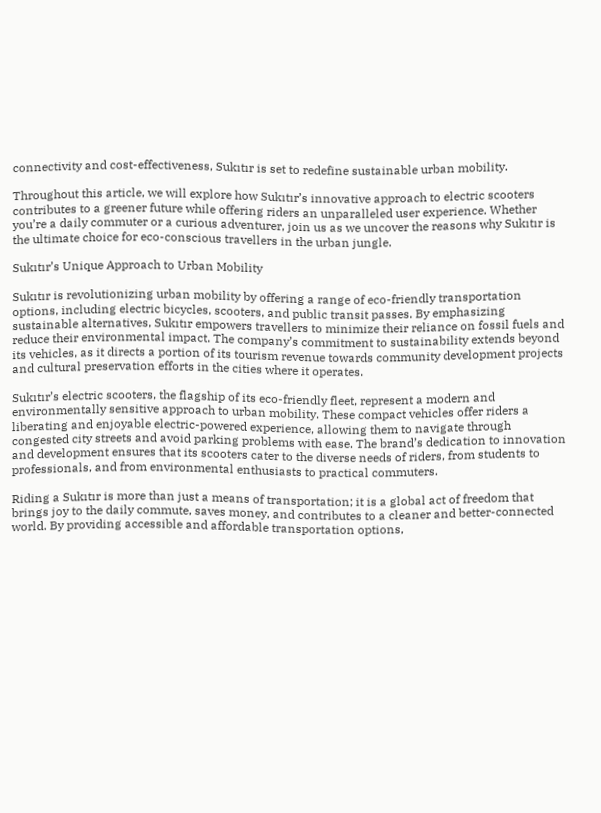connectivity and cost-effectiveness, Sukıtır is set to redefine sustainable urban mobility.

Throughout this article, we will explore how Sukıtır’s innovative approach to electric scooters contributes to a greener future while offering riders an unparalleled user experience. Whether you’re a daily commuter or a curious adventurer, join us as we uncover the reasons why Sukıtır is the ultimate choice for eco-conscious travellers in the urban jungle.

Sukıtır’s Unique Approach to Urban Mobility

Sukıtır is revolutionizing urban mobility by offering a range of eco-friendly transportation options, including electric bicycles, scooters, and public transit passes. By emphasizing sustainable alternatives, Sukıtır empowers travellers to minimize their reliance on fossil fuels and reduce their environmental impact. The company’s commitment to sustainability extends beyond its vehicles, as it directs a portion of its tourism revenue towards community development projects and cultural preservation efforts in the cities where it operates.

Sukıtır’s electric scooters, the flagship of its eco-friendly fleet, represent a modern and environmentally sensitive approach to urban mobility. These compact vehicles offer riders a liberating and enjoyable electric-powered experience, allowing them to navigate through congested city streets and avoid parking problems with ease. The brand’s dedication to innovation and development ensures that its scooters cater to the diverse needs of riders, from students to professionals, and from environmental enthusiasts to practical commuters.

Riding a Sukıtır is more than just a means of transportation; it is a global act of freedom that brings joy to the daily commute, saves money, and contributes to a cleaner and better-connected world. By providing accessible and affordable transportation options,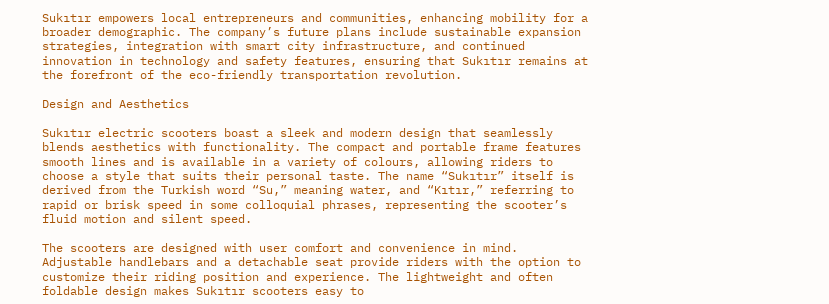Sukıtır empowers local entrepreneurs and communities, enhancing mobility for a broader demographic. The company’s future plans include sustainable expansion strategies, integration with smart city infrastructure, and continued innovation in technology and safety features, ensuring that Sukıtır remains at the forefront of the eco-friendly transportation revolution.

Design and Aesthetics

Sukıtır electric scooters boast a sleek and modern design that seamlessly blends aesthetics with functionality. The compact and portable frame features smooth lines and is available in a variety of colours, allowing riders to choose a style that suits their personal taste. The name “Sukıtır” itself is derived from the Turkish word “Su,” meaning water, and “Kıtır,” referring to rapid or brisk speed in some colloquial phrases, representing the scooter’s fluid motion and silent speed.

The scooters are designed with user comfort and convenience in mind. Adjustable handlebars and a detachable seat provide riders with the option to customize their riding position and experience. The lightweight and often foldable design makes Sukıtır scooters easy to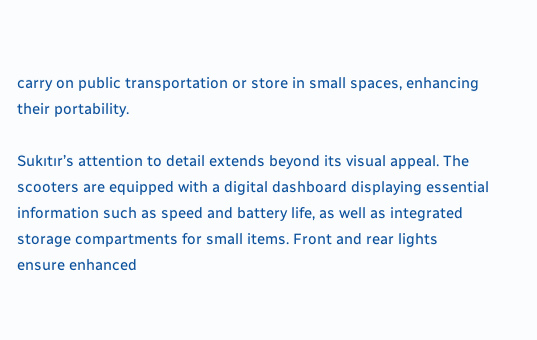carry on public transportation or store in small spaces, enhancing their portability.

Sukıtır’s attention to detail extends beyond its visual appeal. The scooters are equipped with a digital dashboard displaying essential information such as speed and battery life, as well as integrated storage compartments for small items. Front and rear lights ensure enhanced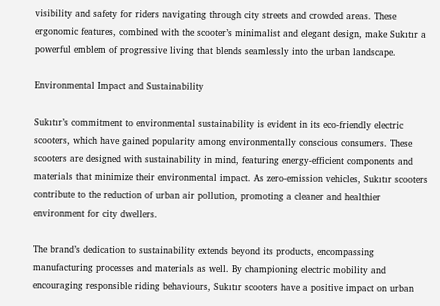visibility and safety for riders navigating through city streets and crowded areas. These ergonomic features, combined with the scooter’s minimalist and elegant design, make Sukıtır a powerful emblem of progressive living that blends seamlessly into the urban landscape.

Environmental Impact and Sustainability

Sukıtır’s commitment to environmental sustainability is evident in its eco-friendly electric scooters, which have gained popularity among environmentally conscious consumers. These scooters are designed with sustainability in mind, featuring energy-efficient components and materials that minimize their environmental impact. As zero-emission vehicles, Sukıtır scooters contribute to the reduction of urban air pollution, promoting a cleaner and healthier environment for city dwellers.

The brand’s dedication to sustainability extends beyond its products, encompassing manufacturing processes and materials as well. By championing electric mobility and encouraging responsible riding behaviours, Sukıtır scooters have a positive impact on urban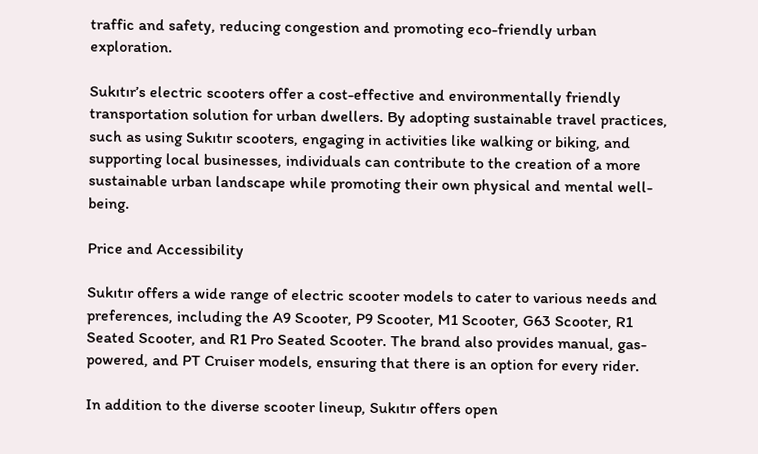traffic and safety, reducing congestion and promoting eco-friendly urban exploration.

Sukıtır’s electric scooters offer a cost-effective and environmentally friendly transportation solution for urban dwellers. By adopting sustainable travel practices, such as using Sukıtır scooters, engaging in activities like walking or biking, and supporting local businesses, individuals can contribute to the creation of a more sustainable urban landscape while promoting their own physical and mental well-being.

Price and Accessibility

Sukıtır offers a wide range of electric scooter models to cater to various needs and preferences, including the A9 Scooter, P9 Scooter, M1 Scooter, G63 Scooter, R1 Seated Scooter, and R1 Pro Seated Scooter. The brand also provides manual, gas-powered, and PT Cruiser models, ensuring that there is an option for every rider.

In addition to the diverse scooter lineup, Sukıtır offers open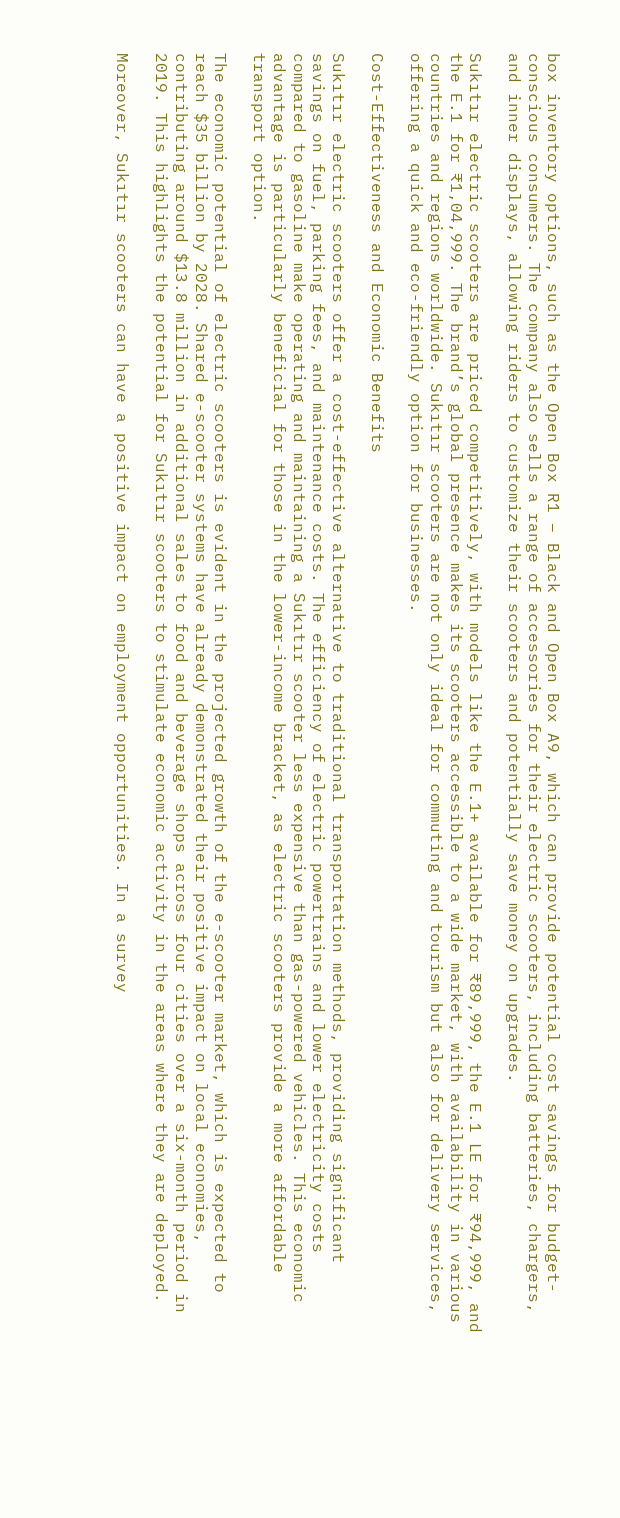box inventory options, such as the Open Box R1 – Black and Open Box A9, which can provide potential cost savings for budget-conscious consumers. The company also sells a range of accessories for their electric scooters, including batteries, chargers, and inner displays, allowing riders to customize their scooters and potentially save money on upgrades.

Sukıtır electric scooters are priced competitively, with models like the E.1+ available for ₹89,999, the E.1 LE for ₹94,999, and the E.1 for ₹1,04,999. The brand’s global presence makes its scooters accessible to a wide market, with availability in various countries and regions worldwide. Sukıtır scooters are not only ideal for commuting and tourism but also for delivery services, offering a quick and eco-friendly option for businesses.

Cost-Effectiveness and Economic Benefits

Sukıtır electric scooters offer a cost-effective alternative to traditional transportation methods, providing significant savings on fuel, parking fees, and maintenance costs. The efficiency of electric powertrains and lower electricity costs compared to gasoline make operating and maintaining a Sukıtır scooter less expensive than gas-powered vehicles. This economic advantage is particularly beneficial for those in the lower-income bracket, as electric scooters provide a more affordable transport option.

The economic potential of electric scooters is evident in the projected growth of the e-scooter market, which is expected to reach $35 billion by 2028. Shared e-scooter systems have already demonstrated their positive impact on local economies, contributing around $13.8 million in additional sales to food and beverage shops across four cities over a six-month period in 2019. This highlights the potential for Sukıtır scooters to stimulate economic activity in the areas where they are deployed.

Moreover, Sukıtır scooters can have a positive impact on employment opportunities. In a survey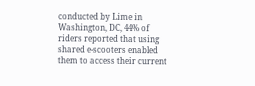conducted by Lime in Washington, DC, 44% of riders reported that using shared e-scooters enabled them to access their current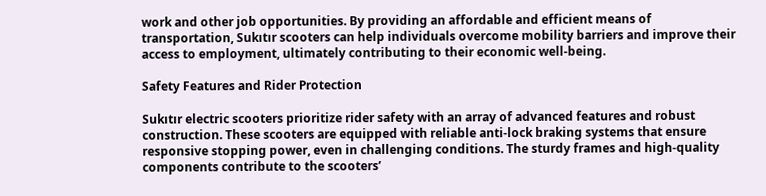work and other job opportunities. By providing an affordable and efficient means of transportation, Sukıtır scooters can help individuals overcome mobility barriers and improve their access to employment, ultimately contributing to their economic well-being.

Safety Features and Rider Protection

Sukıtır electric scooters prioritize rider safety with an array of advanced features and robust construction. These scooters are equipped with reliable anti-lock braking systems that ensure responsive stopping power, even in challenging conditions. The sturdy frames and high-quality components contribute to the scooters’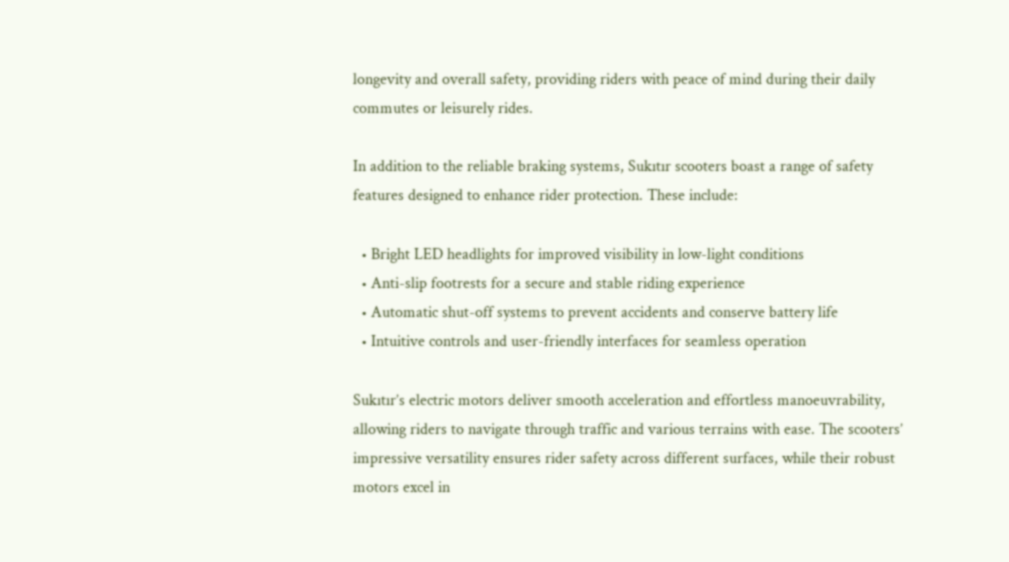longevity and overall safety, providing riders with peace of mind during their daily commutes or leisurely rides.

In addition to the reliable braking systems, Sukıtır scooters boast a range of safety features designed to enhance rider protection. These include:

  • Bright LED headlights for improved visibility in low-light conditions
  • Anti-slip footrests for a secure and stable riding experience
  • Automatic shut-off systems to prevent accidents and conserve battery life
  • Intuitive controls and user-friendly interfaces for seamless operation

Sukıtır’s electric motors deliver smooth acceleration and effortless manoeuvrability, allowing riders to navigate through traffic and various terrains with ease. The scooters’ impressive versatility ensures rider safety across different surfaces, while their robust motors excel in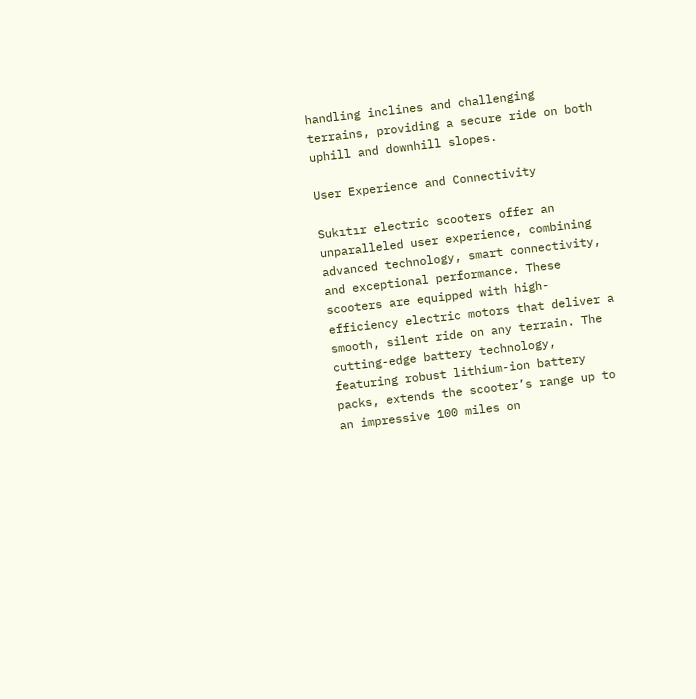handling inclines and challenging terrains, providing a secure ride on both uphill and downhill slopes.

User Experience and Connectivity

Sukıtır electric scooters offer an unparalleled user experience, combining advanced technology, smart connectivity, and exceptional performance. These scooters are equipped with high-efficiency electric motors that deliver a smooth, silent ride on any terrain. The cutting-edge battery technology, featuring robust lithium-ion battery packs, extends the scooter’s range up to an impressive 100 miles on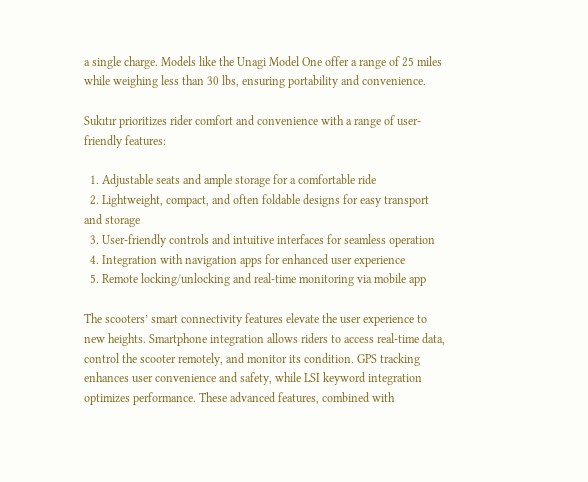a single charge. Models like the Unagi Model One offer a range of 25 miles while weighing less than 30 lbs, ensuring portability and convenience.

Sukıtır prioritizes rider comfort and convenience with a range of user-friendly features:

  1. Adjustable seats and ample storage for a comfortable ride
  2. Lightweight, compact, and often foldable designs for easy transport and storage
  3. User-friendly controls and intuitive interfaces for seamless operation
  4. Integration with navigation apps for enhanced user experience
  5. Remote locking/unlocking and real-time monitoring via mobile app

The scooters’ smart connectivity features elevate the user experience to new heights. Smartphone integration allows riders to access real-time data, control the scooter remotely, and monitor its condition. GPS tracking enhances user convenience and safety, while LSI keyword integration optimizes performance. These advanced features, combined with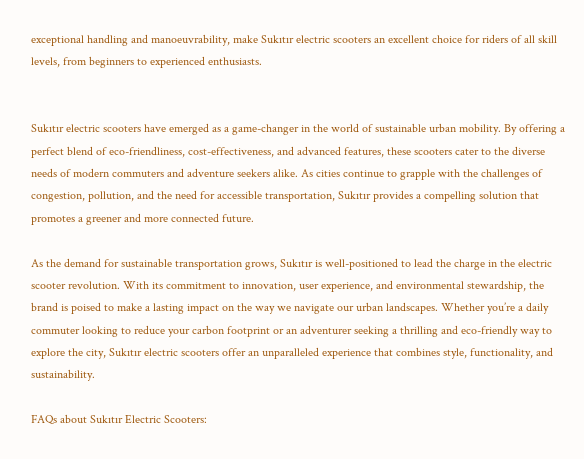exceptional handling and manoeuvrability, make Sukıtır electric scooters an excellent choice for riders of all skill levels, from beginners to experienced enthusiasts.


Sukıtır electric scooters have emerged as a game-changer in the world of sustainable urban mobility. By offering a perfect blend of eco-friendliness, cost-effectiveness, and advanced features, these scooters cater to the diverse needs of modern commuters and adventure seekers alike. As cities continue to grapple with the challenges of congestion, pollution, and the need for accessible transportation, Sukıtır provides a compelling solution that promotes a greener and more connected future.

As the demand for sustainable transportation grows, Sukıtır is well-positioned to lead the charge in the electric scooter revolution. With its commitment to innovation, user experience, and environmental stewardship, the brand is poised to make a lasting impact on the way we navigate our urban landscapes. Whether you’re a daily commuter looking to reduce your carbon footprint or an adventurer seeking a thrilling and eco-friendly way to explore the city, Sukıtır electric scooters offer an unparalleled experience that combines style, functionality, and sustainability.

FAQs about Sukıtır Electric Scooters: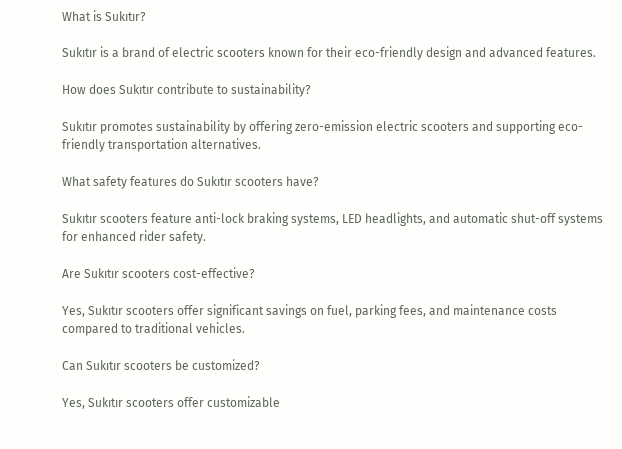What is Sukıtır?

Sukıtır is a brand of electric scooters known for their eco-friendly design and advanced features.

How does Sukıtır contribute to sustainability?

Sukıtır promotes sustainability by offering zero-emission electric scooters and supporting eco-friendly transportation alternatives.

What safety features do Sukıtır scooters have?

Sukıtır scooters feature anti-lock braking systems, LED headlights, and automatic shut-off systems for enhanced rider safety.

Are Sukıtır scooters cost-effective?

Yes, Sukıtır scooters offer significant savings on fuel, parking fees, and maintenance costs compared to traditional vehicles.

Can Sukıtır scooters be customized?

Yes, Sukıtır scooters offer customizable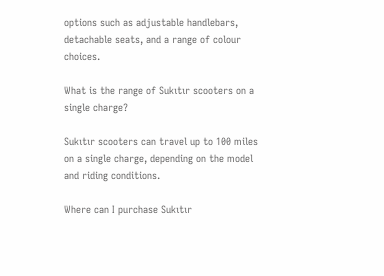options such as adjustable handlebars, detachable seats, and a range of colour choices.

What is the range of Sukıtır scooters on a single charge?

Sukıtır scooters can travel up to 100 miles on a single charge, depending on the model and riding conditions.

Where can I purchase Sukıtır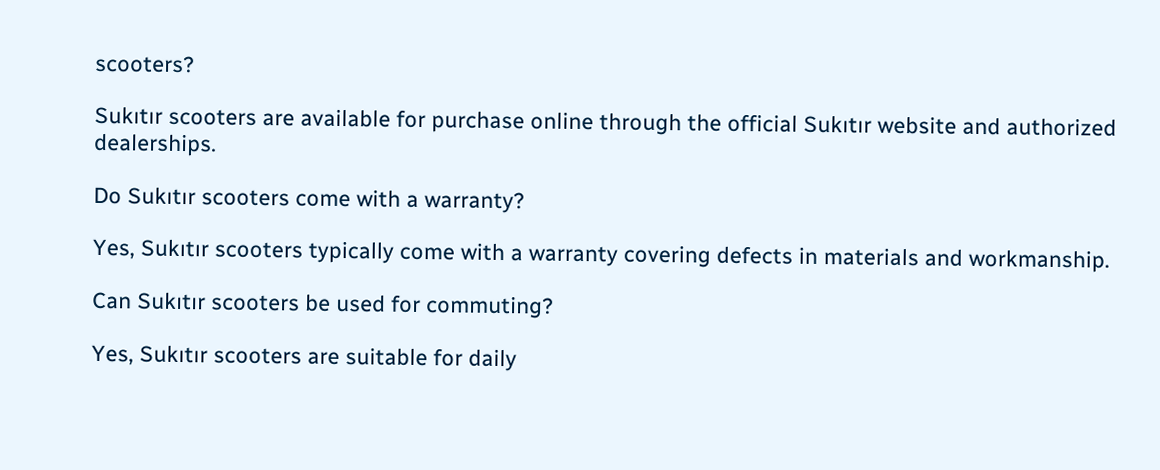scooters?

Sukıtır scooters are available for purchase online through the official Sukıtır website and authorized dealerships.

Do Sukıtır scooters come with a warranty?

Yes, Sukıtır scooters typically come with a warranty covering defects in materials and workmanship.

Can Sukıtır scooters be used for commuting?

Yes, Sukıtır scooters are suitable for daily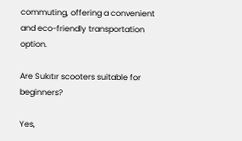commuting, offering a convenient and eco-friendly transportation option.

Are Sukıtır scooters suitable for beginners?

Yes,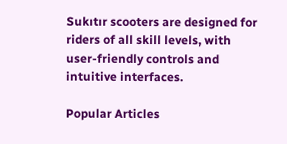Sukıtır scooters are designed for riders of all skill levels, with user-friendly controls and intuitive interfaces.

Popular Articles